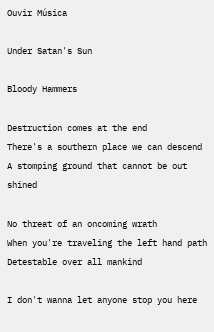Ouvir Música

Under Satan's Sun

Bloody Hammers

Destruction comes at the end
There's a southern place we can descend
A stomping ground that cannot be out shined

No threat of an oncoming wrath
When you're traveling the left hand path
Detestable over all mankind

I don't wanna let anyone stop you here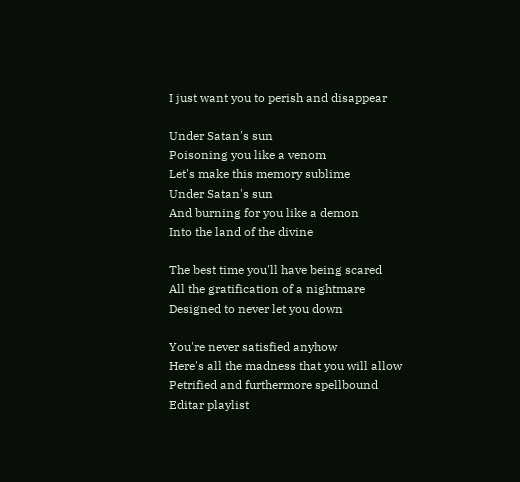I just want you to perish and disappear

Under Satan's sun
Poisoning you like a venom
Let's make this memory sublime
Under Satan's sun
And burning for you like a demon
Into the land of the divine

The best time you'll have being scared
All the gratification of a nightmare
Designed to never let you down

You're never satisfied anyhow
Here's all the madness that you will allow
Petrified and furthermore spellbound
Editar playlist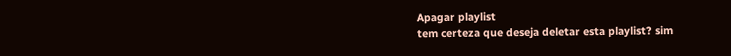Apagar playlist
tem certeza que deseja deletar esta playlist? sim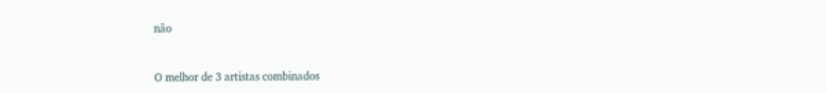não


O melhor de 3 artistas combinados